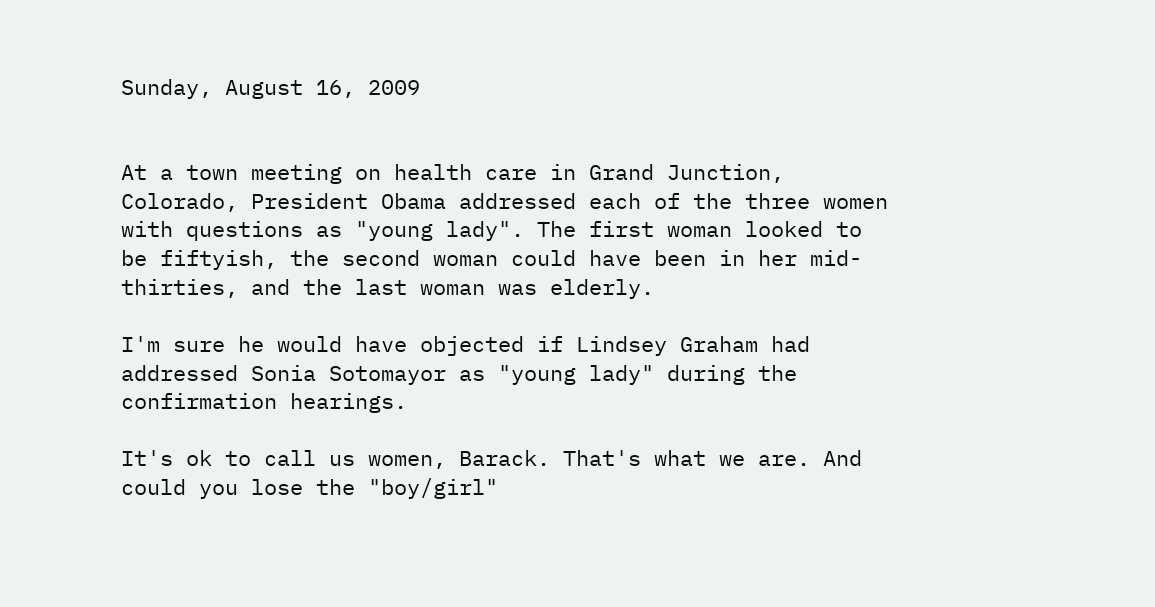Sunday, August 16, 2009


At a town meeting on health care in Grand Junction, Colorado, President Obama addressed each of the three women with questions as "young lady". The first woman looked to be fiftyish, the second woman could have been in her mid- thirties, and the last woman was elderly.

I'm sure he would have objected if Lindsey Graham had addressed Sonia Sotomayor as "young lady" during the confirmation hearings.

It's ok to call us women, Barack. That's what we are. And could you lose the "boy/girl"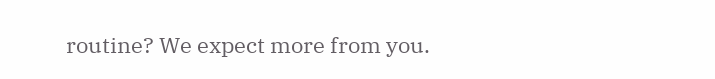routine? We expect more from you.